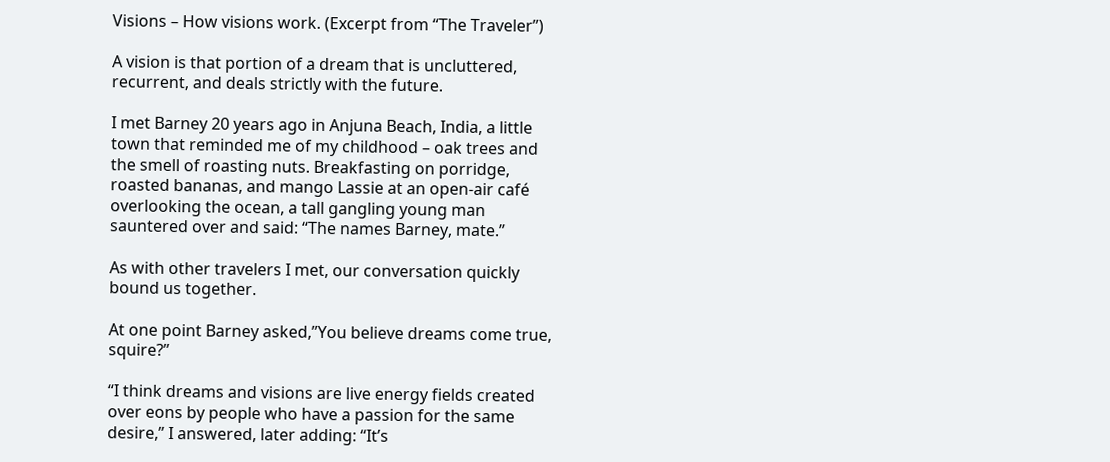Visions – How visions work. (Excerpt from “The Traveler”)

A vision is that portion of a dream that is uncluttered, recurrent, and deals strictly with the future.

I met Barney 20 years ago in Anjuna Beach, India, a little town that reminded me of my childhood – oak trees and the smell of roasting nuts. Breakfasting on porridge, roasted bananas, and mango Lassie at an open-air café overlooking the ocean, a tall gangling young man sauntered over and said: “The names Barney, mate.”

As with other travelers I met, our conversation quickly bound us together.

At one point Barney asked,”You believe dreams come true, squire?”

“I think dreams and visions are live energy fields created over eons by people who have a passion for the same desire,” I answered, later adding: “It’s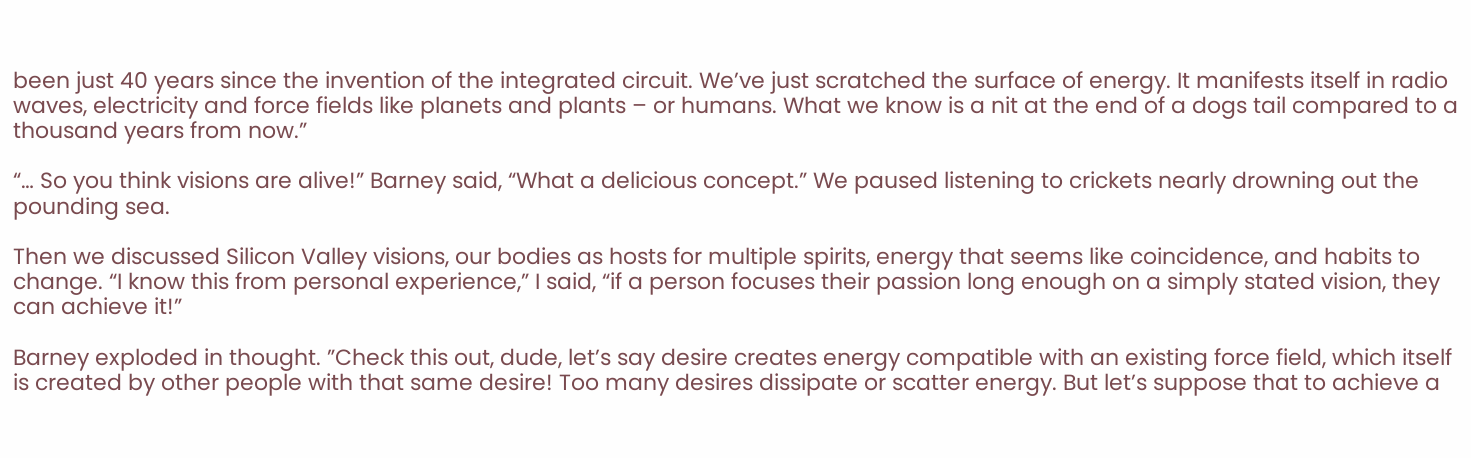been just 40 years since the invention of the integrated circuit. We’ve just scratched the surface of energy. It manifests itself in radio waves, electricity and force fields like planets and plants – or humans. What we know is a nit at the end of a dogs tail compared to a thousand years from now.”

“… So you think visions are alive!” Barney said, “What a delicious concept.” We paused listening to crickets nearly drowning out the pounding sea.

Then we discussed Silicon Valley visions, our bodies as hosts for multiple spirits, energy that seems like coincidence, and habits to change. “I know this from personal experience,” I said, “if a person focuses their passion long enough on a simply stated vision, they can achieve it!”

Barney exploded in thought. ”Check this out, dude, let’s say desire creates energy compatible with an existing force field, which itself is created by other people with that same desire! Too many desires dissipate or scatter energy. But let’s suppose that to achieve a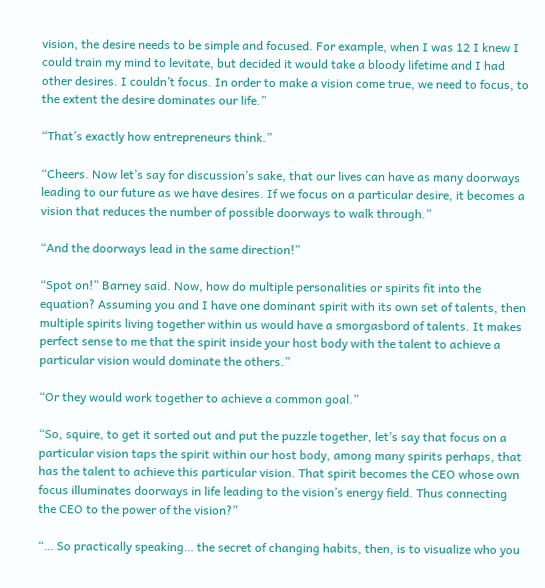vision, the desire needs to be simple and focused. For example, when I was 12 I knew I could train my mind to levitate, but decided it would take a bloody lifetime and I had other desires. I couldn’t focus. In order to make a vision come true, we need to focus, to the extent the desire dominates our life.”

“That’s exactly how entrepreneurs think.”

“Cheers. Now let’s say for discussion’s sake, that our lives can have as many doorways leading to our future as we have desires. If we focus on a particular desire, it becomes a vision that reduces the number of possible doorways to walk through.”

“And the doorways lead in the same direction!”

“Spot on!” Barney said. Now, how do multiple personalities or spirits fit into the equation? Assuming you and I have one dominant spirit with its own set of talents, then multiple spirits living together within us would have a smorgasbord of talents. It makes perfect sense to me that the spirit inside your host body with the talent to achieve a particular vision would dominate the others.”

“Or they would work together to achieve a common goal.”

“So, squire, to get it sorted out and put the puzzle together, let’s say that focus on a particular vision taps the spirit within our host body, among many spirits perhaps, that has the talent to achieve this particular vision. That spirit becomes the CEO whose own focus illuminates doorways in life leading to the vision’s energy field. Thus connecting the CEO to the power of the vision?”

“… So practically speaking… the secret of changing habits, then, is to visualize who you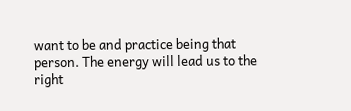want to be and practice being that person. The energy will lead us to the right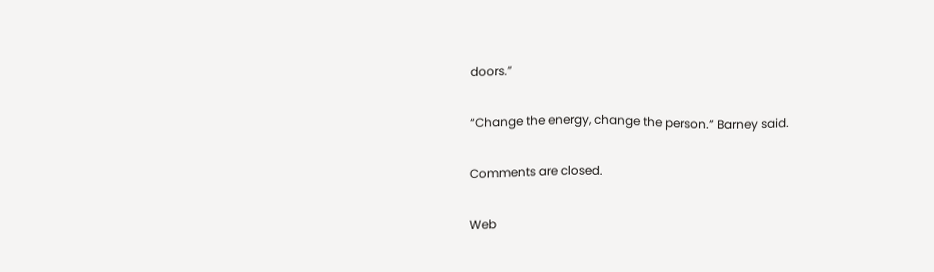doors.”

“Change the energy, change the person.” Barney said.

Comments are closed.

Web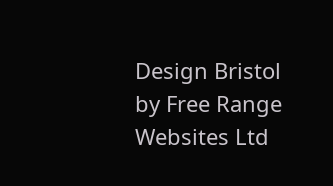Design Bristol by Free Range Websites Ltd